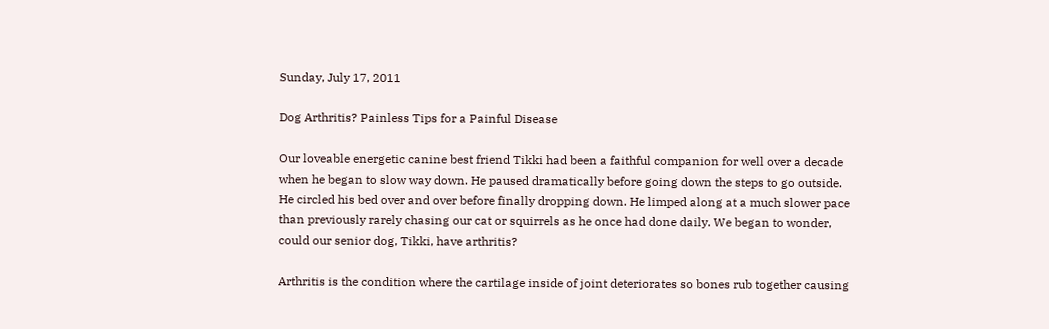Sunday, July 17, 2011

Dog Arthritis? Painless Tips for a Painful Disease

Our loveable energetic canine best friend Tikki had been a faithful companion for well over a decade when he began to slow way down. He paused dramatically before going down the steps to go outside. He circled his bed over and over before finally dropping down. He limped along at a much slower pace than previously rarely chasing our cat or squirrels as he once had done daily. We began to wonder, could our senior dog, Tikki, have arthritis?

Arthritis is the condition where the cartilage inside of joint deteriorates so bones rub together causing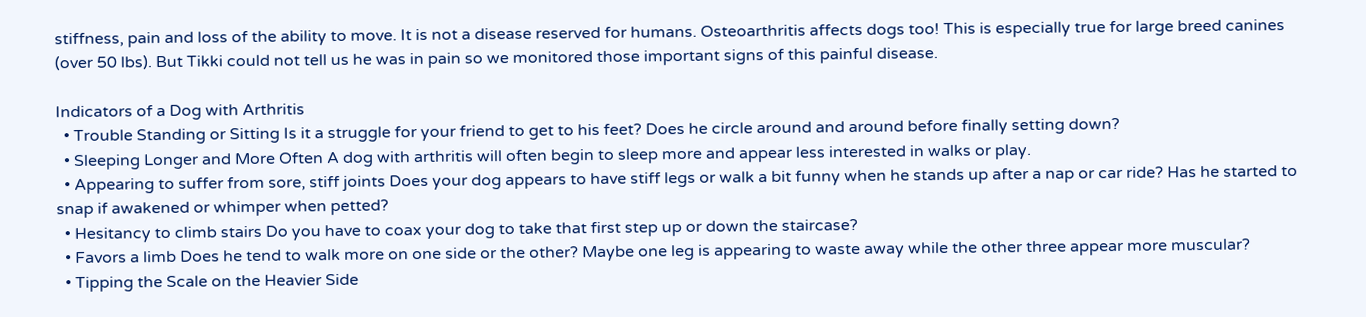stiffness, pain and loss of the ability to move. It is not a disease reserved for humans. Osteoarthritis affects dogs too! This is especially true for large breed canines (over 50 lbs). But Tikki could not tell us he was in pain so we monitored those important signs of this painful disease.

Indicators of a Dog with Arthritis
  • Trouble Standing or Sitting Is it a struggle for your friend to get to his feet? Does he circle around and around before finally setting down?
  • Sleeping Longer and More Often A dog with arthritis will often begin to sleep more and appear less interested in walks or play.
  • Appearing to suffer from sore, stiff joints Does your dog appears to have stiff legs or walk a bit funny when he stands up after a nap or car ride? Has he started to snap if awakened or whimper when petted?
  • Hesitancy to climb stairs Do you have to coax your dog to take that first step up or down the staircase?
  • Favors a limb Does he tend to walk more on one side or the other? Maybe one leg is appearing to waste away while the other three appear more muscular?
  • Tipping the Scale on the Heavier Side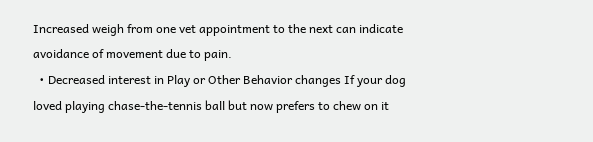Increased weigh from one vet appointment to the next can indicate avoidance of movement due to pain.
  • Decreased interest in Play or Other Behavior changes If your dog loved playing chase-the-tennis ball but now prefers to chew on it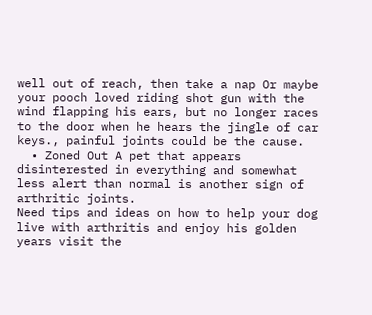well out of reach, then take a nap Or maybe your pooch loved riding shot gun with the wind flapping his ears, but no longer races to the door when he hears the jingle of car keys., painful joints could be the cause.
  • Zoned Out A pet that appears disinterested in everything and somewhat less alert than normal is another sign of arthritic joints.
Need tips and ideas on how to help your dog live with arthritis and enjoy his golden years visit the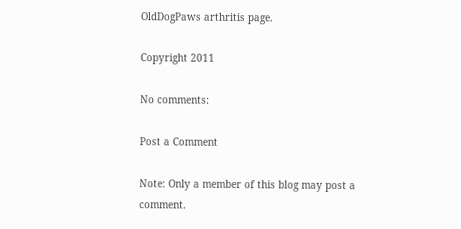OldDogPaws arthritis page.

Copyright 2011

No comments:

Post a Comment

Note: Only a member of this blog may post a comment.